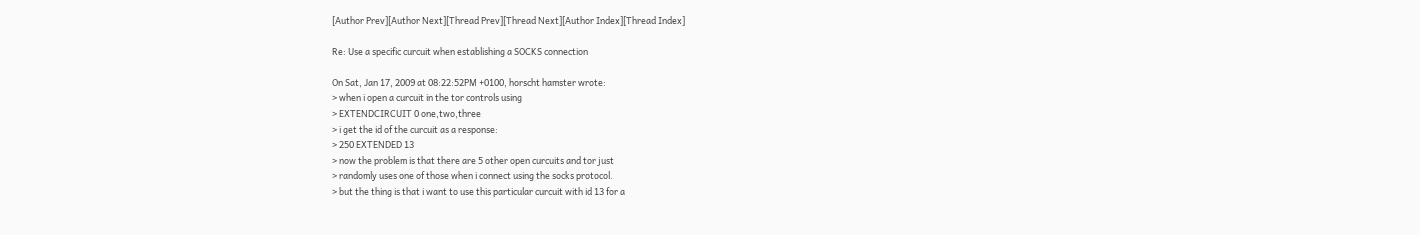[Author Prev][Author Next][Thread Prev][Thread Next][Author Index][Thread Index]

Re: Use a specific curcuit when establishing a SOCKS connection

On Sat, Jan 17, 2009 at 08:22:52PM +0100, horscht hamster wrote:
> when i open a curcuit in the tor controls using
> EXTENDCIRCUIT 0 one,two,three
> i get the id of the curcuit as a response:
> 250 EXTENDED 13
> now the problem is that there are 5 other open curcuits and tor just
> randomly uses one of those when i connect using the socks protocol.
> but the thing is that i want to use this particular curcuit with id 13 for a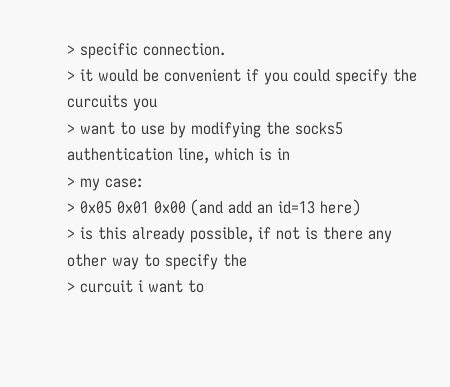> specific connection.
> it would be convenient if you could specify the curcuits you
> want to use by modifying the socks5 authentication line, which is in
> my case:
> 0x05 0x01 0x00 (and add an id=13 here)
> is this already possible, if not is there any other way to specify the
> curcuit i want to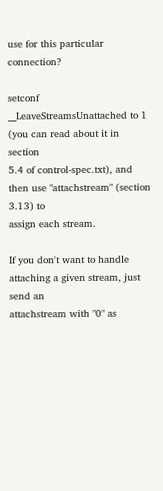use for this particular connection?

setconf __LeaveStreamsUnattached to 1 (you can read about it in section
5.4 of control-spec.txt), and then use "attachstream" (section 3.13) to
assign each stream.

If you don't want to handle attaching a given stream, just send an
attachstream with "0" as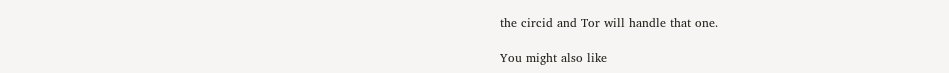the circid and Tor will handle that one.

You might also like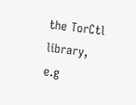the TorCtl library, e.g